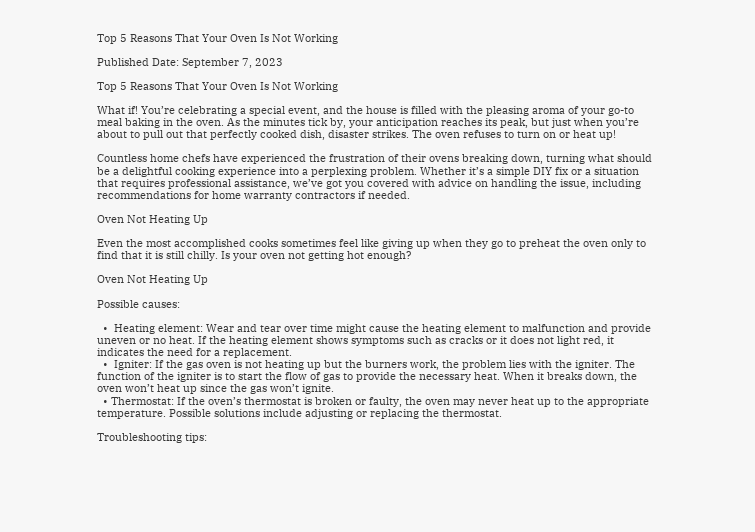Top 5 Reasons That Your Oven Is Not Working

Published Date: September 7, 2023

Top 5 Reasons That Your Oven Is Not Working

What if! You’re celebrating a special event, and the house is filled with the pleasing aroma of your go-to meal baking in the oven. As the minutes tick by, your anticipation reaches its peak, but just when you’re about to pull out that perfectly cooked dish, disaster strikes. The oven refuses to turn on or heat up!

Countless home chefs have experienced the frustration of their ovens breaking down, turning what should be a delightful cooking experience into a perplexing problem. Whether it’s a simple DIY fix or a situation that requires professional assistance, we’ve got you covered with advice on handling the issue, including recommendations for home warranty contractors if needed.

Oven Not Heating Up

Even the most accomplished cooks sometimes feel like giving up when they go to preheat the oven only to find that it is still chilly. Is your oven not getting hot enough?

Oven Not Heating Up

Possible causes:

  •  Heating element: Wear and tear over time might cause the heating element to malfunction and provide uneven or no heat. If the heating element shows symptoms such as cracks or it does not light red, it indicates the need for a replacement.
  •  Igniter: If the gas oven is not heating up but the burners work, the problem lies with the igniter. The function of the igniter is to start the flow of gas to provide the necessary heat. When it breaks down, the oven won’t heat up since the gas won’t ignite.
  • Thermostat: If the oven’s thermostat is broken or faulty, the oven may never heat up to the appropriate temperature. Possible solutions include adjusting or replacing the thermostat.

Troubleshooting tips: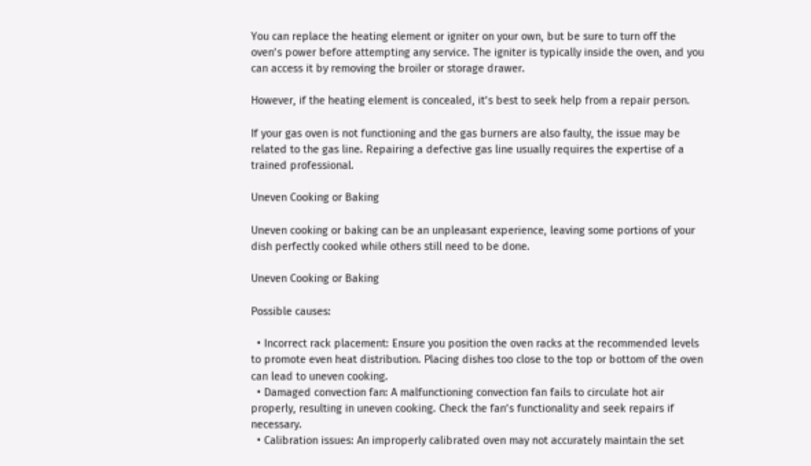You can replace the heating element or igniter on your own, but be sure to turn off the oven’s power before attempting any service. The igniter is typically inside the oven, and you can access it by removing the broiler or storage drawer.

However, if the heating element is concealed, it’s best to seek help from a repair person.

If your gas oven is not functioning and the gas burners are also faulty, the issue may be related to the gas line. Repairing a defective gas line usually requires the expertise of a trained professional.

Uneven Cooking or Baking

Uneven cooking or baking can be an unpleasant experience, leaving some portions of your dish perfectly cooked while others still need to be done.

Uneven Cooking or Baking

Possible causes:

  • Incorrect rack placement: Ensure you position the oven racks at the recommended levels to promote even heat distribution. Placing dishes too close to the top or bottom of the oven can lead to uneven cooking.
  • Damaged convection fan: A malfunctioning convection fan fails to circulate hot air properly, resulting in uneven cooking. Check the fan’s functionality and seek repairs if necessary.
  • Calibration issues: An improperly calibrated oven may not accurately maintain the set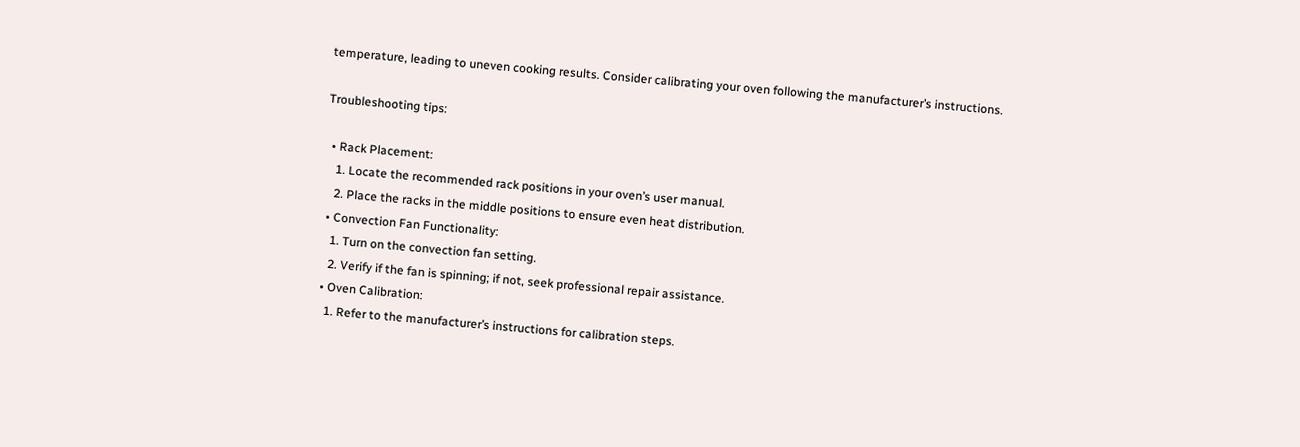temperature, leading to uneven cooking results. Consider calibrating your oven following the manufacturer’s instructions.

Troubleshooting tips:

  • Rack Placement:
    1. Locate the recommended rack positions in your oven’s user manual.
    2. Place the racks in the middle positions to ensure even heat distribution.
  • Convection Fan Functionality:
    1. Turn on the convection fan setting.
    2. Verify if the fan is spinning; if not, seek professional repair assistance.
  • Oven Calibration:
    1. Refer to the manufacturer’s instructions for calibration steps.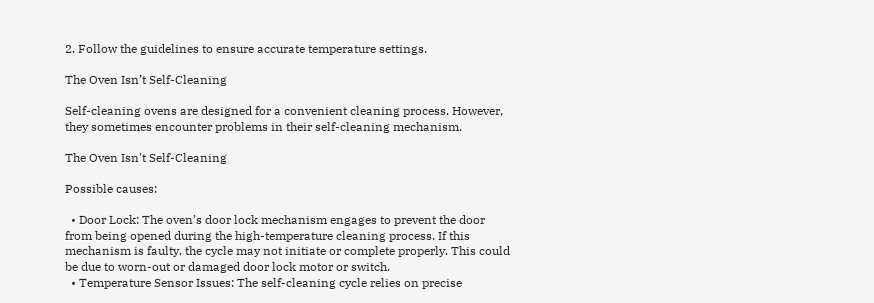2. Follow the guidelines to ensure accurate temperature settings.

The Oven Isn’t Self-Cleaning

Self-cleaning ovens are designed for a convenient cleaning process. However, they sometimes encounter problems in their self-cleaning mechanism.

The Oven Isn't Self-Cleaning

Possible causes:

  • Door Lock: The oven’s door lock mechanism engages to prevent the door from being opened during the high-temperature cleaning process. If this mechanism is faulty, the cycle may not initiate or complete properly. This could be due to worn-out or damaged door lock motor or switch.
  • Temperature Sensor Issues: The self-cleaning cycle relies on precise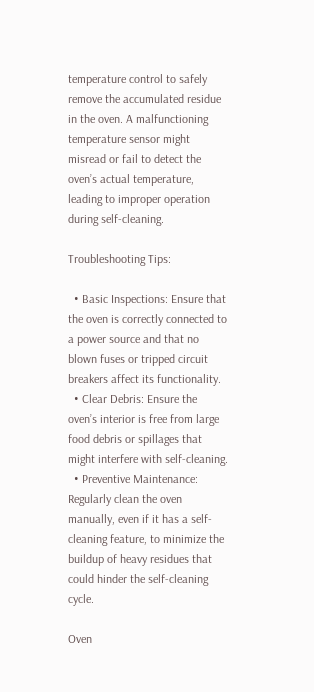temperature control to safely remove the accumulated residue in the oven. A malfunctioning temperature sensor might misread or fail to detect the oven’s actual temperature, leading to improper operation during self-cleaning.

Troubleshooting Tips:

  • Basic Inspections: Ensure that the oven is correctly connected to a power source and that no blown fuses or tripped circuit breakers affect its functionality.
  • Clear Debris: Ensure the oven’s interior is free from large food debris or spillages that might interfere with self-cleaning.
  • Preventive Maintenance: Regularly clean the oven manually, even if it has a self-cleaning feature, to minimize the buildup of heavy residues that could hinder the self-cleaning cycle.

Oven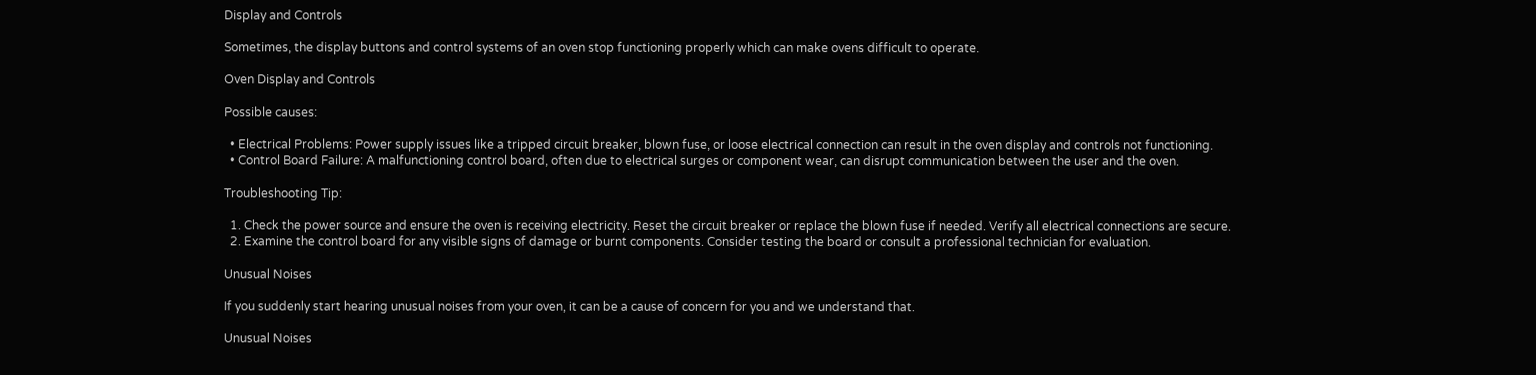Display and Controls

Sometimes, the display buttons and control systems of an oven stop functioning properly which can make ovens difficult to operate.

Oven Display and Controls

Possible causes:

  • Electrical Problems: Power supply issues like a tripped circuit breaker, blown fuse, or loose electrical connection can result in the oven display and controls not functioning.
  • Control Board Failure: A malfunctioning control board, often due to electrical surges or component wear, can disrupt communication between the user and the oven.

Troubleshooting Tip:

  1. Check the power source and ensure the oven is receiving electricity. Reset the circuit breaker or replace the blown fuse if needed. Verify all electrical connections are secure.
  2. Examine the control board for any visible signs of damage or burnt components. Consider testing the board or consult a professional technician for evaluation.

Unusual Noises

If you suddenly start hearing unusual noises from your oven, it can be a cause of concern for you and we understand that.

Unusual Noises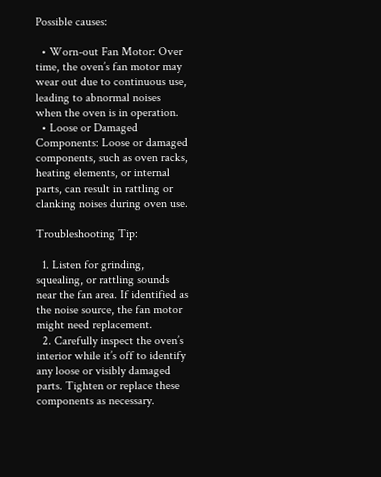Possible causes:

  • Worn-out Fan Motor: Over time, the oven’s fan motor may wear out due to continuous use, leading to abnormal noises when the oven is in operation.
  • Loose or Damaged Components: Loose or damaged components, such as oven racks, heating elements, or internal parts, can result in rattling or clanking noises during oven use.

Troubleshooting Tip:

  1. Listen for grinding, squealing, or rattling sounds near the fan area. If identified as the noise source, the fan motor might need replacement.
  2. Carefully inspect the oven’s interior while it’s off to identify any loose or visibly damaged parts. Tighten or replace these components as necessary.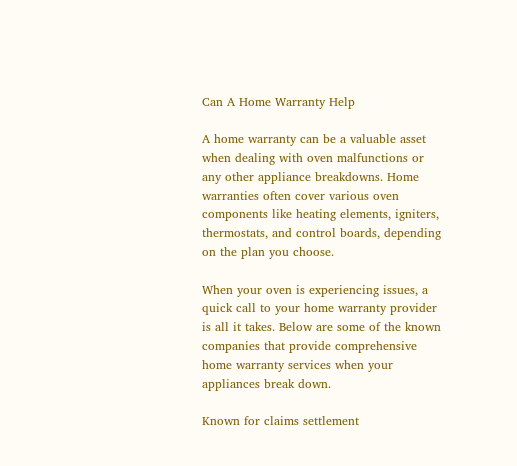Can A Home Warranty Help

A home warranty can be a valuable asset when dealing with oven malfunctions or any other appliance breakdowns. Home warranties often cover various oven components like heating elements, igniters, thermostats, and control boards, depending on the plan you choose.

When your oven is experiencing issues, a quick call to your home warranty provider is all it takes. Below are some of the known companies that provide comprehensive home warranty services when your appliances break down.

Known for claims settlement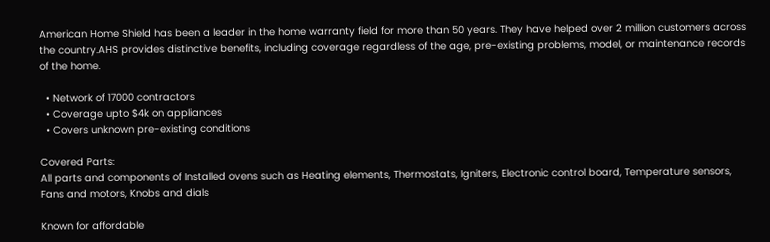American Home Shield has been a leader in the home warranty field for more than 50 years. They have helped over 2 million customers across the country.AHS provides distinctive benefits, including coverage regardless of the age, pre-existing problems, model, or maintenance records of the home.

  • Network of 17000 contractors
  • Coverage upto $4k on appliances
  • Covers unknown pre-existing conditions

Covered Parts:
All parts and components of Installed ovens such as Heating elements, Thermostats, Igniters, Electronic control board, Temperature sensors, Fans and motors, Knobs and dials

Known for affordable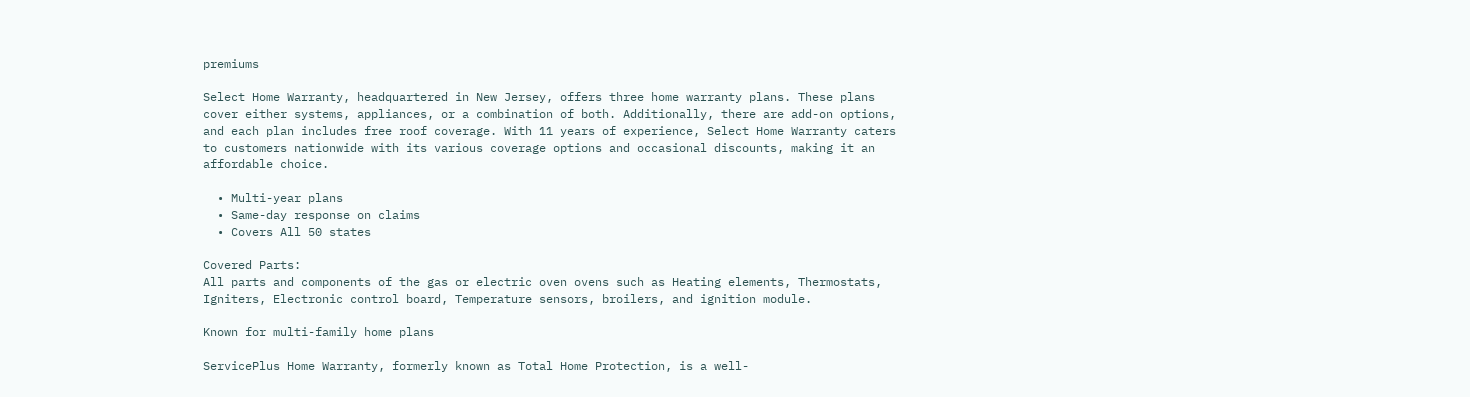premiums

Select Home Warranty, headquartered in New Jersey, offers three home warranty plans. These plans cover either systems, appliances, or a combination of both. Additionally, there are add-on options, and each plan includes free roof coverage. With 11 years of experience, Select Home Warranty caters to customers nationwide with its various coverage options and occasional discounts, making it an affordable choice.

  • Multi-year plans
  • Same-day response on claims
  • Covers All 50 states

Covered Parts:
All parts and components of the gas or electric oven ovens such as Heating elements, Thermostats, Igniters, Electronic control board, Temperature sensors, broilers, and ignition module.

Known for multi-family home plans

ServicePlus Home Warranty, formerly known as Total Home Protection, is a well-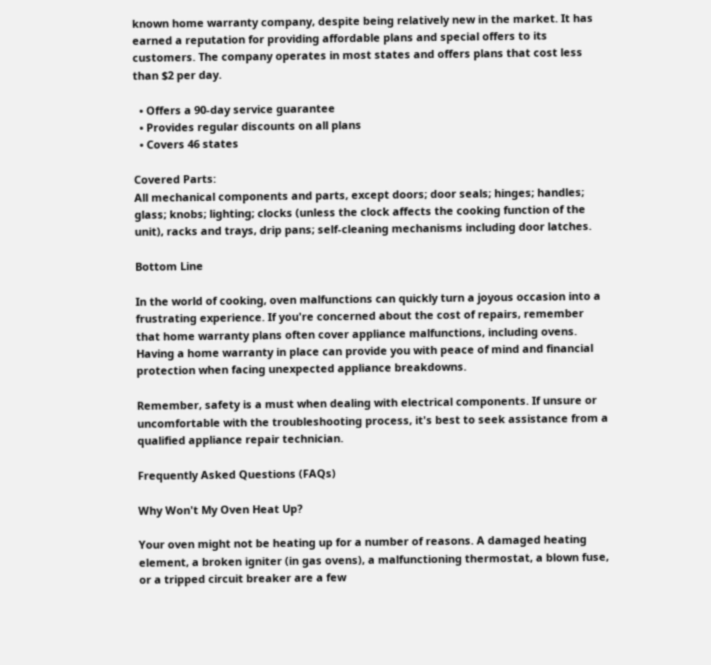known home warranty company, despite being relatively new in the market. It has earned a reputation for providing affordable plans and special offers to its customers. The company operates in most states and offers plans that cost less than $2 per day.

  • Offers a 90-day service guarantee
  • Provides regular discounts on all plans
  • Covers 46 states

Covered Parts:
All mechanical components and parts, except doors; door seals; hinges; handles; glass; knobs; lighting; clocks (unless the clock affects the cooking function of the unit), racks and trays, drip pans; self-cleaning mechanisms including door latches.

Bottom Line

In the world of cooking, oven malfunctions can quickly turn a joyous occasion into a frustrating experience. If you're concerned about the cost of repairs, remember that home warranty plans often cover appliance malfunctions, including ovens. Having a home warranty in place can provide you with peace of mind and financial protection when facing unexpected appliance breakdowns.

Remember, safety is a must when dealing with electrical components. If unsure or uncomfortable with the troubleshooting process, it's best to seek assistance from a qualified appliance repair technician.

Frequently Asked Questions (FAQs)

Why Won't My Oven Heat Up?

Your oven might not be heating up for a number of reasons. A damaged heating element, a broken igniter (in gas ovens), a malfunctioning thermostat, a blown fuse, or a tripped circuit breaker are a few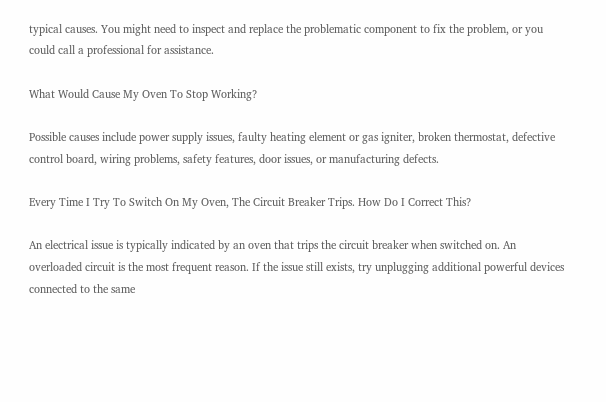typical causes. You might need to inspect and replace the problematic component to fix the problem, or you could call a professional for assistance.

What Would Cause My Oven To Stop Working?

Possible causes include power supply issues, faulty heating element or gas igniter, broken thermostat, defective control board, wiring problems, safety features, door issues, or manufacturing defects.

Every Time I Try To Switch On My Oven, The Circuit Breaker Trips. How Do I Correct This?

An electrical issue is typically indicated by an oven that trips the circuit breaker when switched on. An overloaded circuit is the most frequent reason. If the issue still exists, try unplugging additional powerful devices connected to the same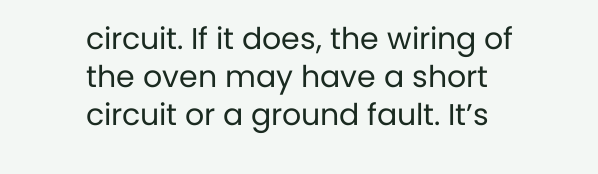circuit. If it does, the wiring of the oven may have a short circuit or a ground fault. It’s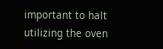important to halt utilizing the oven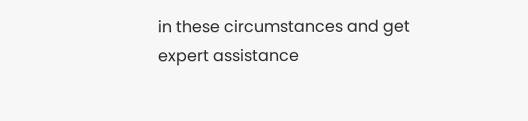in these circumstances and get expert assistance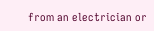from an electrician or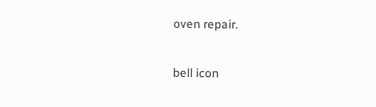oven repair.

bell icon